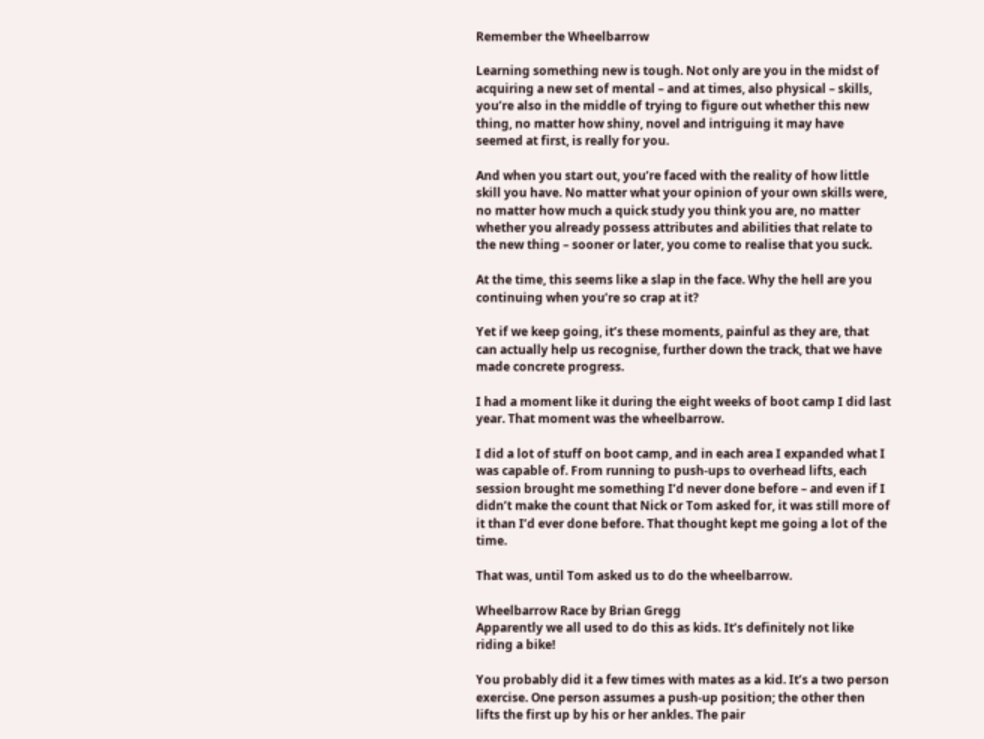Remember the Wheelbarrow

Learning something new is tough. Not only are you in the midst of acquiring a new set of mental – and at times, also physical – skills, you’re also in the middle of trying to figure out whether this new thing, no matter how shiny, novel and intriguing it may have seemed at first, is really for you.

And when you start out, you’re faced with the reality of how little skill you have. No matter what your opinion of your own skills were, no matter how much a quick study you think you are, no matter whether you already possess attributes and abilities that relate to the new thing – sooner or later, you come to realise that you suck.

At the time, this seems like a slap in the face. Why the hell are you continuing when you’re so crap at it?

Yet if we keep going, it’s these moments, painful as they are, that can actually help us recognise, further down the track, that we have made concrete progress.

I had a moment like it during the eight weeks of boot camp I did last year. That moment was the wheelbarrow.

I did a lot of stuff on boot camp, and in each area I expanded what I was capable of. From running to push-ups to overhead lifts, each session brought me something I’d never done before – and even if I didn’t make the count that Nick or Tom asked for, it was still more of it than I’d ever done before. That thought kept me going a lot of the time.

That was, until Tom asked us to do the wheelbarrow.

Wheelbarrow Race by Brian Gregg
Apparently we all used to do this as kids. It’s definitely not like riding a bike!

You probably did it a few times with mates as a kid. It’s a two person exercise. One person assumes a push-up position; the other then lifts the first up by his or her ankles. The pair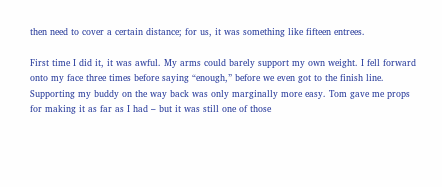then need to cover a certain distance; for us, it was something like fifteen entrees.

First time I did it, it was awful. My arms could barely support my own weight. I fell forward onto my face three times before saying “enough,” before we even got to the finish line. Supporting my buddy on the way back was only marginally more easy. Tom gave me props for making it as far as I had – but it was still one of those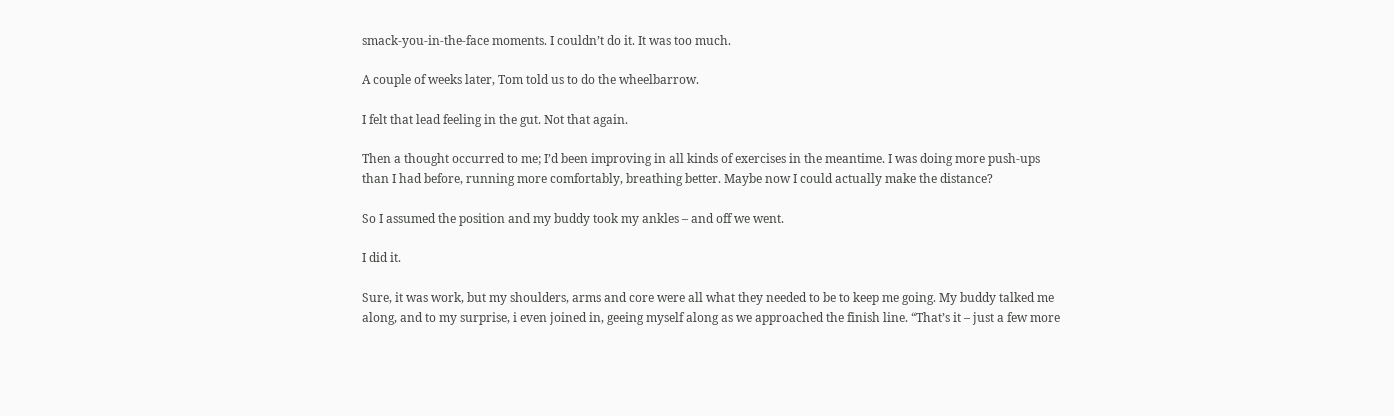smack-you-in-the-face moments. I couldn’t do it. It was too much.

A couple of weeks later, Tom told us to do the wheelbarrow.

I felt that lead feeling in the gut. Not that again.

Then a thought occurred to me; I’d been improving in all kinds of exercises in the meantime. I was doing more push-ups than I had before, running more comfortably, breathing better. Maybe now I could actually make the distance?

So I assumed the position and my buddy took my ankles – and off we went.

I did it.

Sure, it was work, but my shoulders, arms and core were all what they needed to be to keep me going. My buddy talked me along, and to my surprise, i even joined in, geeing myself along as we approached the finish line. “That’s it – just a few more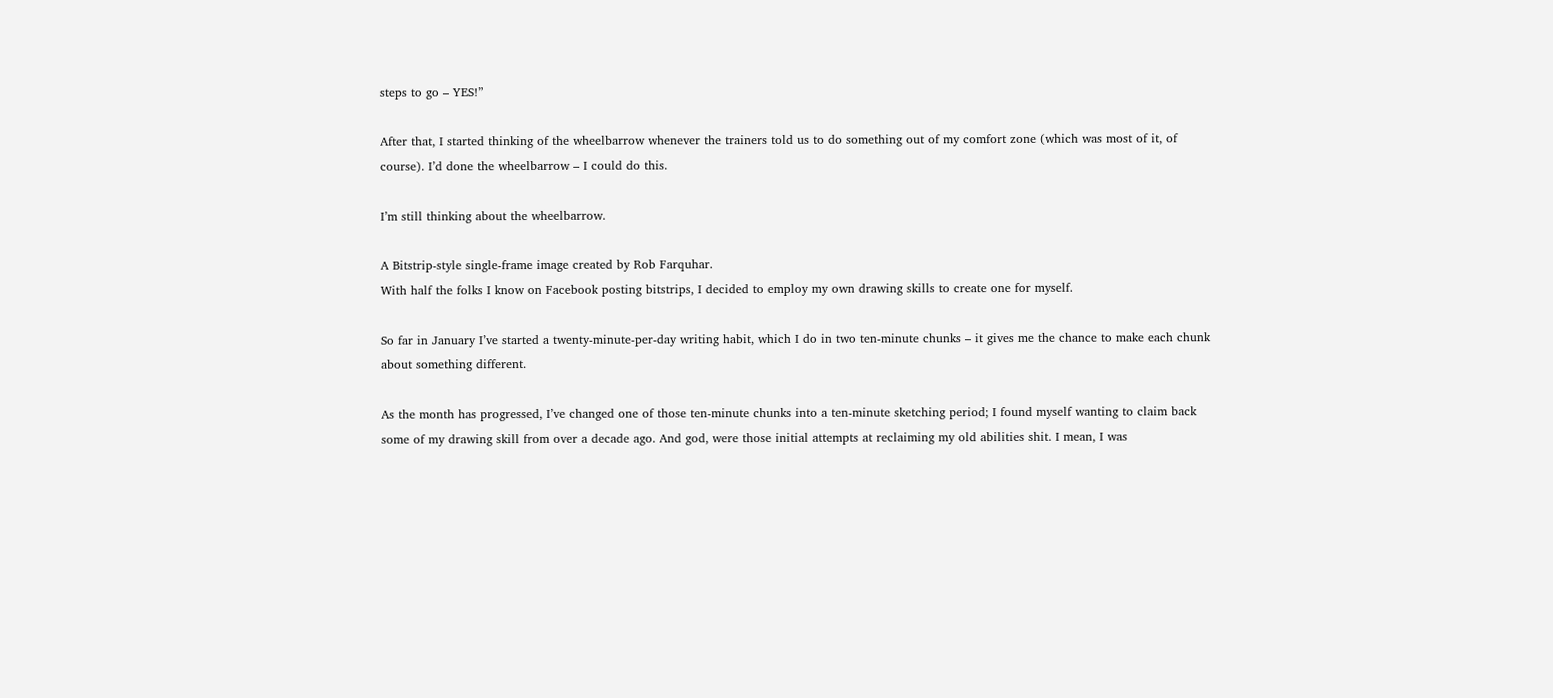steps to go – YES!”

After that, I started thinking of the wheelbarrow whenever the trainers told us to do something out of my comfort zone (which was most of it, of course). I’d done the wheelbarrow – I could do this.

I’m still thinking about the wheelbarrow.

A Bitstrip-style single-frame image created by Rob Farquhar.
With half the folks I know on Facebook posting bitstrips, I decided to employ my own drawing skills to create one for myself.

So far in January I’ve started a twenty-minute-per-day writing habit, which I do in two ten-minute chunks – it gives me the chance to make each chunk about something different.

As the month has progressed, I’ve changed one of those ten-minute chunks into a ten-minute sketching period; I found myself wanting to claim back some of my drawing skill from over a decade ago. And god, were those initial attempts at reclaiming my old abilities shit. I mean, I was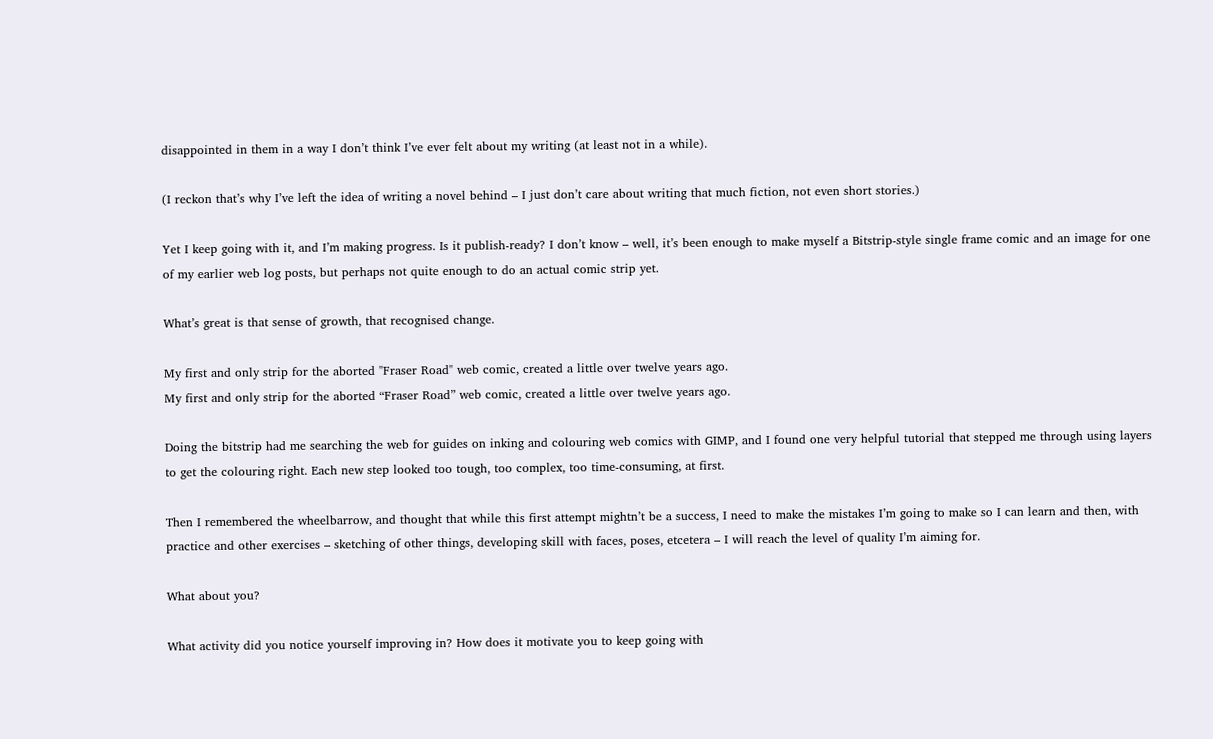disappointed in them in a way I don’t think I’ve ever felt about my writing (at least not in a while).

(I reckon that’s why I’ve left the idea of writing a novel behind – I just don’t care about writing that much fiction, not even short stories.)

Yet I keep going with it, and I’m making progress. Is it publish-ready? I don’t know – well, it’s been enough to make myself a Bitstrip-style single frame comic and an image for one of my earlier web log posts, but perhaps not quite enough to do an actual comic strip yet.

What’s great is that sense of growth, that recognised change.

My first and only strip for the aborted "Fraser Road" web comic, created a little over twelve years ago.
My first and only strip for the aborted “Fraser Road” web comic, created a little over twelve years ago.

Doing the bitstrip had me searching the web for guides on inking and colouring web comics with GIMP, and I found one very helpful tutorial that stepped me through using layers to get the colouring right. Each new step looked too tough, too complex, too time-consuming, at first.

Then I remembered the wheelbarrow, and thought that while this first attempt mightn’t be a success, I need to make the mistakes I’m going to make so I can learn and then, with practice and other exercises – sketching of other things, developing skill with faces, poses, etcetera – I will reach the level of quality I’m aiming for.

What about you?

What activity did you notice yourself improving in? How does it motivate you to keep going with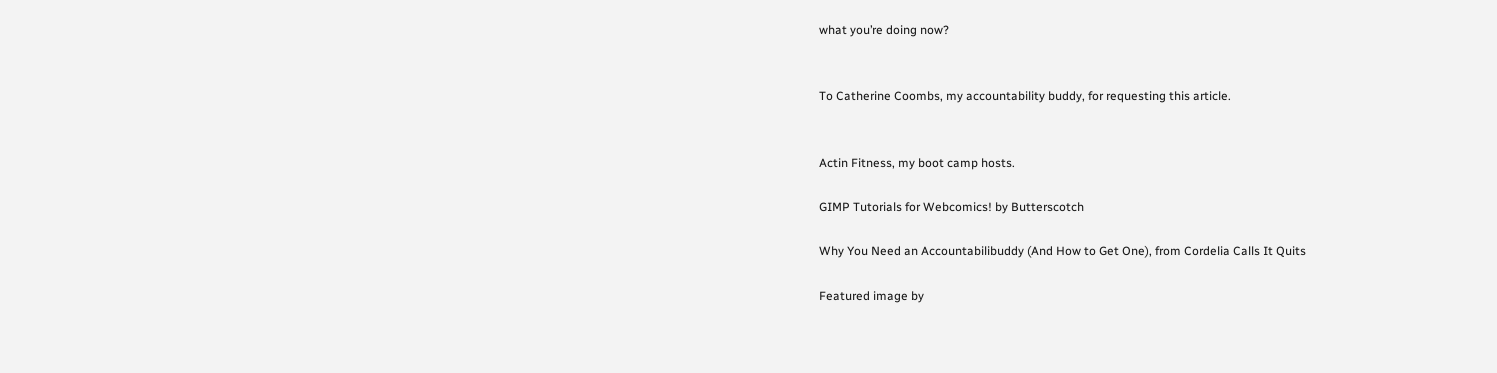what you’re doing now?


To Catherine Coombs, my accountability buddy, for requesting this article.


Actin Fitness, my boot camp hosts.

GIMP Tutorials for Webcomics! by Butterscotch

Why You Need an Accountabilibuddy (And How to Get One), from Cordelia Calls It Quits

Featured image by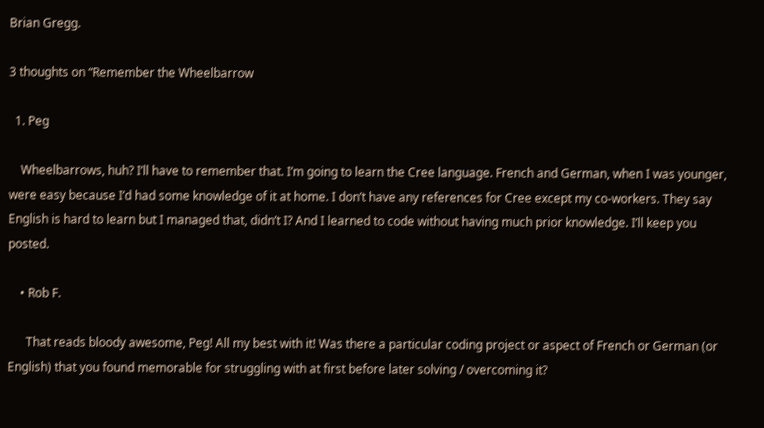Brian Gregg.

3 thoughts on “Remember the Wheelbarrow

  1. Peg

    Wheelbarrows, huh? I’ll have to remember that. I’m going to learn the Cree language. French and German, when I was younger, were easy because I’d had some knowledge of it at home. I don’t have any references for Cree except my co-workers. They say English is hard to learn but I managed that, didn’t I? And I learned to code without having much prior knowledge. I’ll keep you posted.

    • Rob F.

      That reads bloody awesome, Peg! All my best with it! Was there a particular coding project or aspect of French or German (or English) that you found memorable for struggling with at first before later solving / overcoming it?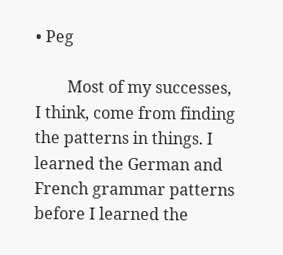• Peg

        Most of my successes, I think, come from finding the patterns in things. I learned the German and French grammar patterns before I learned the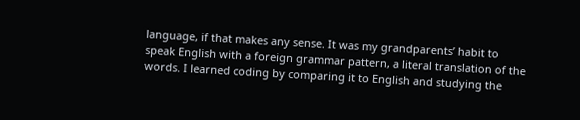language, if that makes any sense. It was my grandparents’ habit to speak English with a foreign grammar pattern, a literal translation of the words. I learned coding by comparing it to English and studying the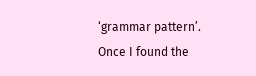‘grammar pattern’. Once I found the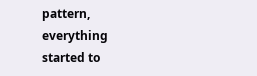pattern, everything started to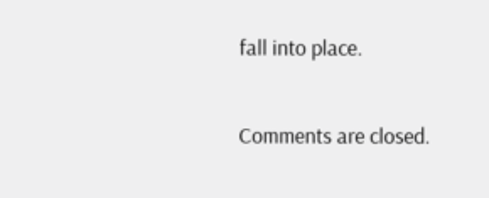fall into place.

Comments are closed.